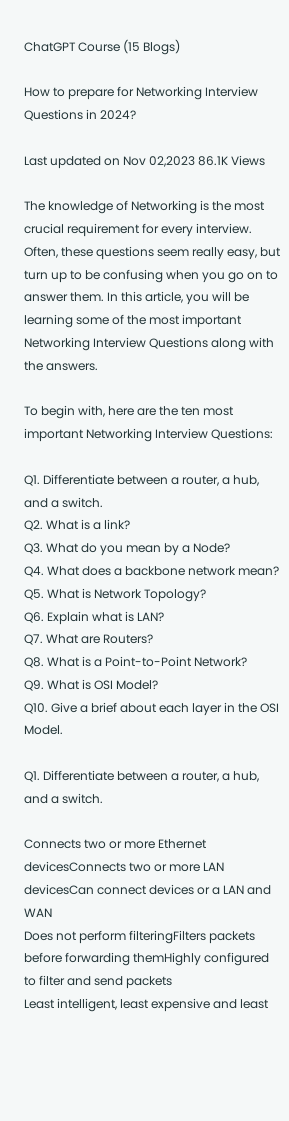ChatGPT Course (15 Blogs)

How to prepare for Networking Interview Questions in 2024?

Last updated on Nov 02,2023 86.1K Views

The knowledge of Networking is the most crucial requirement for every interview. Often, these questions seem really easy, but turn up to be confusing when you go on to answer them. In this article, you will be learning some of the most important Networking Interview Questions along with the answers.

To begin with, here are the ten most important Networking Interview Questions:

Q1. Differentiate between a router, a hub, and a switch.
Q2. What is a link?
Q3. What do you mean by a Node?
Q4. What does a backbone network mean?
Q5. What is Network Topology?
Q6. Explain what is LAN?
Q7. What are Routers?
Q8. What is a Point-to-Point Network?
Q9. What is OSI Model?
Q10. Give a brief about each layer in the OSI Model.

Q1. Differentiate between a router, a hub, and a switch.

Connects two or more Ethernet devicesConnects two or more LAN devicesCan connect devices or a LAN and WAN
Does not perform filteringFilters packets before forwarding themHighly configured to filter and send packets
Least intelligent, least expensive and least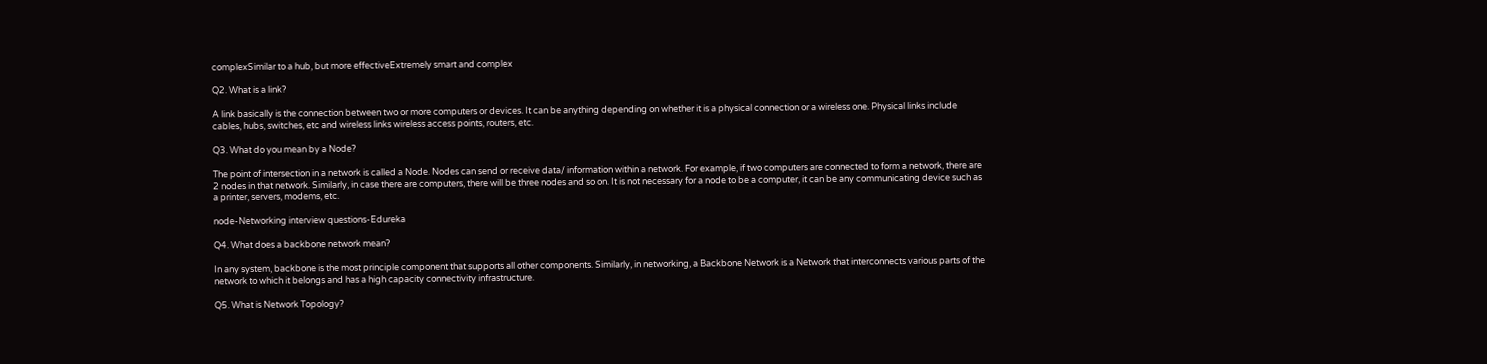complexSimilar to a hub, but more effectiveExtremely smart and complex

Q2. What is a link?

A link basically is the connection between two or more computers or devices. It can be anything depending on whether it is a physical connection or a wireless one. Physical links include cables, hubs, switches, etc and wireless links wireless access points, routers, etc.

Q3. What do you mean by a Node?

The point of intersection in a network is called a Node. Nodes can send or receive data/ information within a network. For example, if two computers are connected to form a network, there are 2 nodes in that network. Similarly, in case there are computers, there will be three nodes and so on. It is not necessary for a node to be a computer, it can be any communicating device such as a printer, servers, modems, etc.

node-Networking interview questions-Edureka

Q4. What does a backbone network mean?

In any system, backbone is the most principle component that supports all other components. Similarly, in networking, a Backbone Network is a Network that interconnects various parts of the network to which it belongs and has a high capacity connectivity infrastructure.

Q5. What is Network Topology?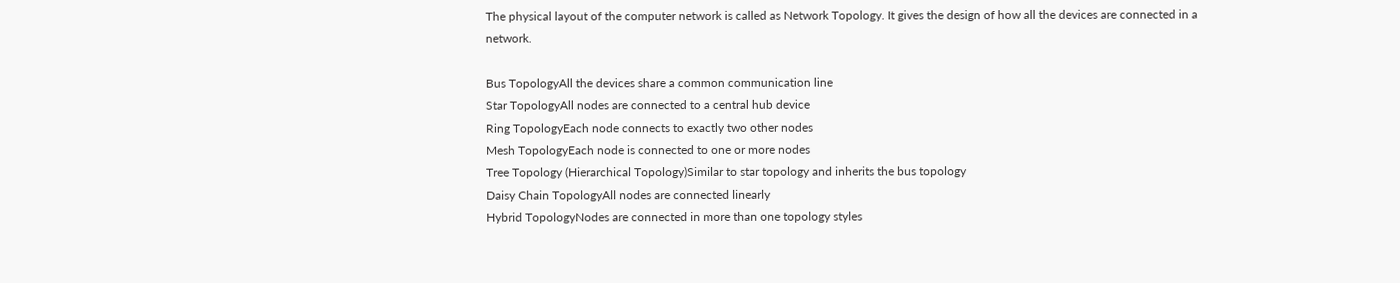The physical layout of the computer network is called as Network Topology. It gives the design of how all the devices are connected in a network.

Bus TopologyAll the devices share a common communication line
Star TopologyAll nodes are connected to a central hub device
Ring TopologyEach node connects to exactly two other nodes
Mesh TopologyEach node is connected to one or more nodes
Tree Topology (Hierarchical Topology)Similar to star topology and inherits the bus topology
Daisy Chain TopologyAll nodes are connected linearly
Hybrid TopologyNodes are connected in more than one topology styles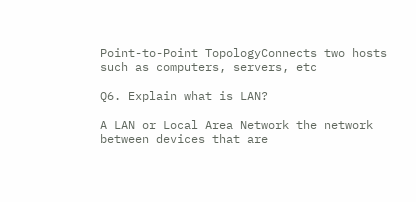Point-to-Point TopologyConnects two hosts such as computers, servers, etc

Q6. Explain what is LAN?

A LAN or Local Area Network the network between devices that are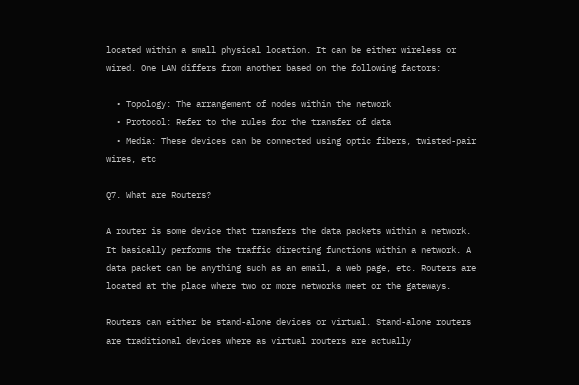located within a small physical location. It can be either wireless or wired. One LAN differs from another based on the following factors:

  • Topology: The arrangement of nodes within the network
  • Protocol: Refer to the rules for the transfer of data
  • Media: These devices can be connected using optic fibers, twisted-pair wires, etc

Q7. What are Routers?

A router is some device that transfers the data packets within a network. It basically performs the traffic directing functions within a network. A data packet can be anything such as an email, a web page, etc. Routers are located at the place where two or more networks meet or the gateways.

Routers can either be stand-alone devices or virtual. Stand-alone routers are traditional devices where as virtual routers are actually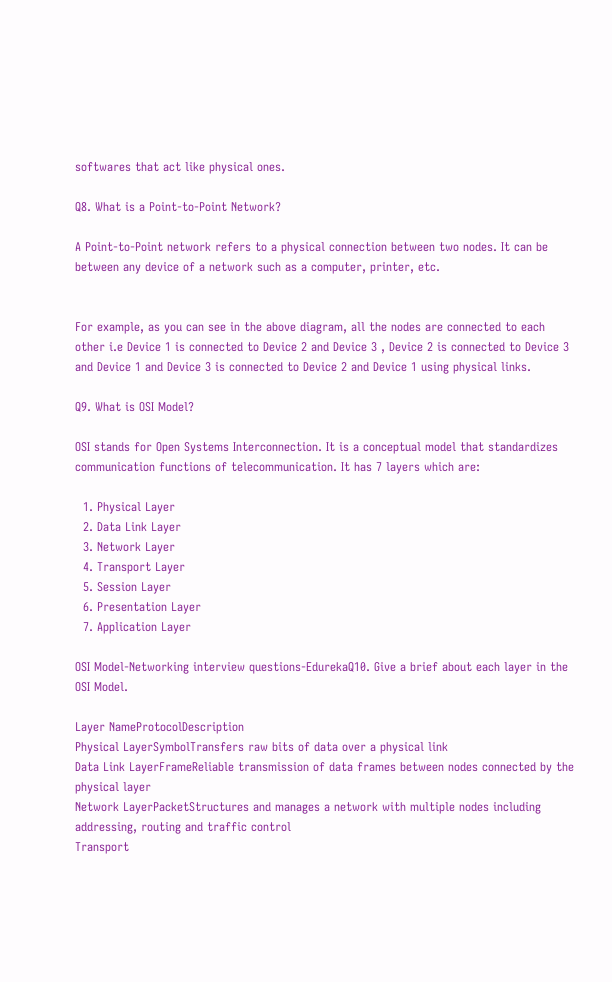softwares that act like physical ones.

Q8. What is a Point-to-Point Network?

A Point-to-Point network refers to a physical connection between two nodes. It can be between any device of a network such as a computer, printer, etc.


For example, as you can see in the above diagram, all the nodes are connected to each other i.e Device 1 is connected to Device 2 and Device 3 , Device 2 is connected to Device 3 and Device 1 and Device 3 is connected to Device 2 and Device 1 using physical links.

Q9. What is OSI Model?

OSI stands for Open Systems Interconnection. It is a conceptual model that standardizes communication functions of telecommunication. It has 7 layers which are:

  1. Physical Layer
  2. Data Link Layer
  3. Network Layer
  4. Transport Layer
  5. Session Layer
  6. Presentation Layer
  7. Application Layer

OSI Model-Networking interview questions-EdurekaQ10. Give a brief about each layer in the OSI Model.

Layer NameProtocolDescription
Physical LayerSymbolTransfers raw bits of data over a physical link
Data Link LayerFrameReliable transmission of data frames between nodes connected by the physical layer
Network LayerPacketStructures and manages a network with multiple nodes including addressing, routing and traffic control
Transport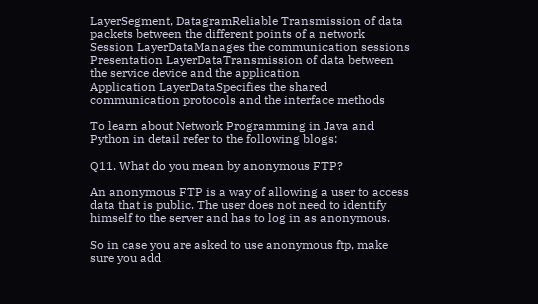LayerSegment, DatagramReliable Transmission of data packets between the different points of a network
Session LayerDataManages the communication sessions
Presentation LayerDataTransmission of data between the service device and the application
Application LayerDataSpecifies the shared communication protocols and the interface methods

To learn about Network Programming in Java and Python in detail refer to the following blogs:

Q11. What do you mean by anonymous FTP?

An anonymous FTP is a way of allowing a user to access data that is public. The user does not need to identify himself to the server and has to log in as anonymous.

So in case you are asked to use anonymous ftp, make sure you add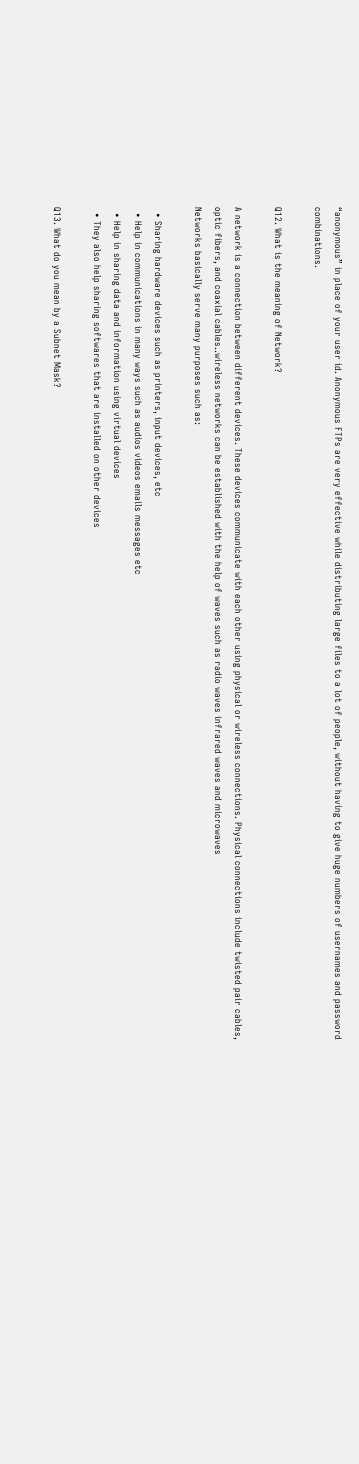“anonymous” in place of your user id. Anonymous FTPs are very effective while distributing large files to a lot of people, without having to give huge numbers of usernames and password combinations.

Q12. What is the meaning of Network?

A network is a connection between different devices. These devices communicate with each other using physical or wireless connections. Physical connections include twisted pair cables, optic fibers, and coaxial cables..wireless networks can be established with the help of waves such as radio waves infrared waves and microwaves
Networks basically serve many purposes such as:

  • Sharing hardware devices such as printers, input devices, etc
  • Help in communications in many ways such as audios videos emails messages etc
  • Help in sharing data and information using virtual devices
  • They also help sharing softwares that are installed on other devices

Q13. What do you mean by a Subnet Mask?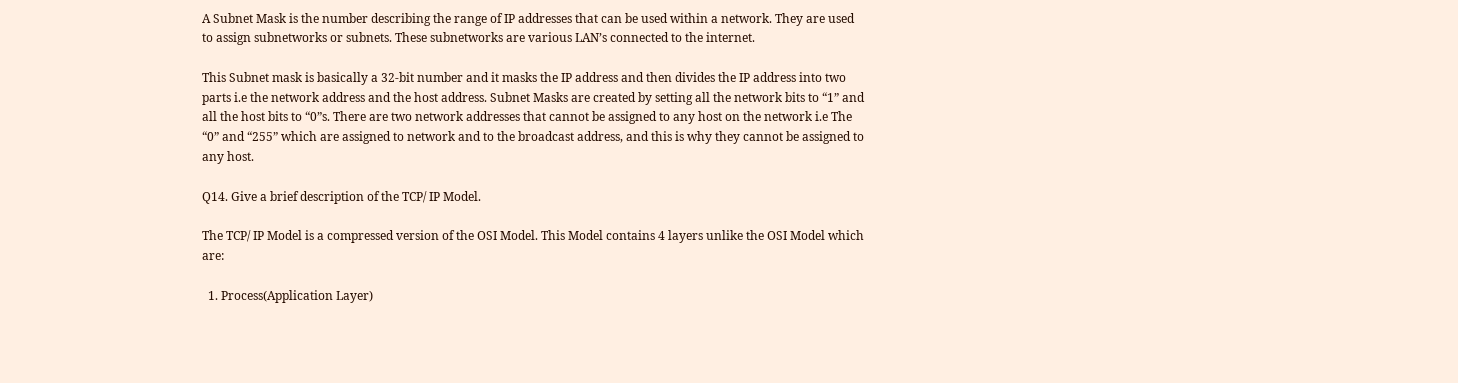A Subnet Mask is the number describing the range of IP addresses that can be used within a network. They are used to assign subnetworks or subnets. These subnetworks are various LAN’s connected to the internet.

This Subnet mask is basically a 32-bit number and it masks the IP address and then divides the IP address into two parts i.e the network address and the host address. Subnet Masks are created by setting all the network bits to “1” and all the host bits to “0”s. There are two network addresses that cannot be assigned to any host on the network i.e The “0” and “255” which are assigned to network and to the broadcast address, and this is why they cannot be assigned to any host.

Q14. Give a brief description of the TCP/ IP Model.

The TCP/ IP Model is a compressed version of the OSI Model. This Model contains 4 layers unlike the OSI Model which are:

  1. Process(Application Layer)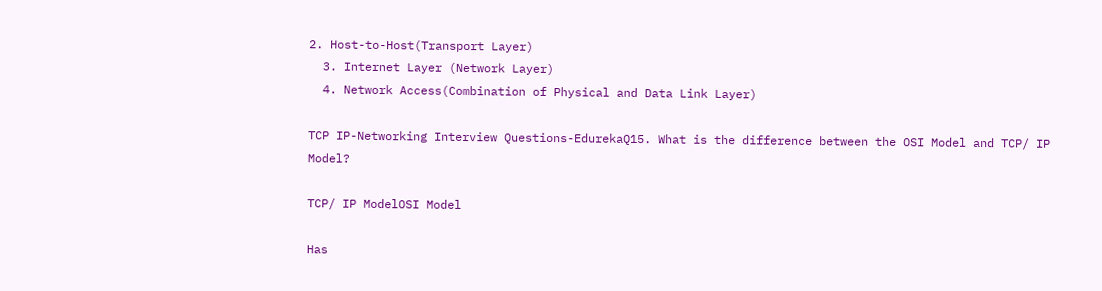2. Host-to-Host(Transport Layer)
  3. Internet Layer (Network Layer)
  4. Network Access(Combination of Physical and Data Link Layer)

TCP IP-Networking Interview Questions-EdurekaQ15. What is the difference between the OSI Model and TCP/ IP Model?

TCP/ IP ModelOSI Model

Has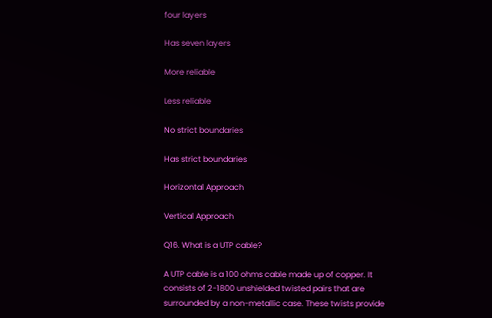four layers

Has seven layers

More reliable

Less reliable

No strict boundaries

Has strict boundaries

Horizontal Approach

Vertical Approach

Q16. What is a UTP cable?

A UTP cable is a 100 ohms cable made up of copper. It consists of 2-1800 unshielded twisted pairs that are surrounded by a non-metallic case. These twists provide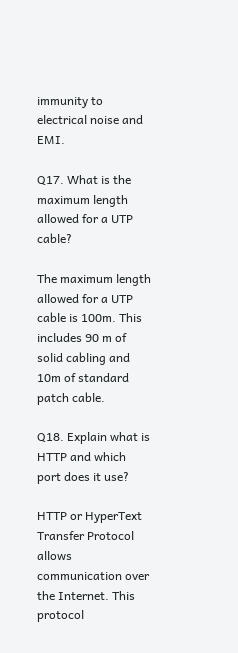immunity to electrical noise and EMI.

Q17. What is the maximum length allowed for a UTP cable?

The maximum length allowed for a UTP cable is 100m. This includes 90 m of solid cabling and 10m of standard patch cable.

Q18. Explain what is HTTP and which port does it use?

HTTP or HyperText Transfer Protocol allows communication over the Internet. This protocol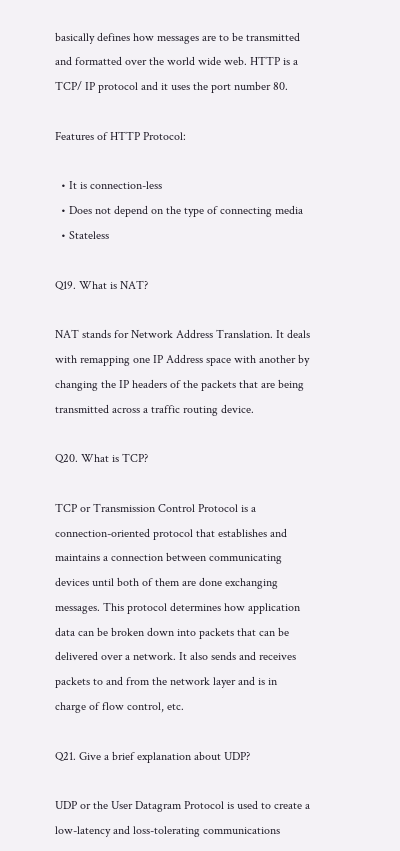basically defines how messages are to be transmitted and formatted over the world wide web. HTTP is a TCP/ IP protocol and it uses the port number 80.

Features of HTTP Protocol:

  • It is connection-less
  • Does not depend on the type of connecting media
  • Stateless

Q19. What is NAT?

NAT stands for Network Address Translation. It deals with remapping one IP Address space with another by changing the IP headers of the packets that are being transmitted across a traffic routing device.

Q20. What is TCP?

TCP or Transmission Control Protocol is a connection-oriented protocol that establishes and maintains a connection between communicating devices until both of them are done exchanging messages. This protocol determines how application data can be broken down into packets that can be delivered over a network. It also sends and receives packets to and from the network layer and is in charge of flow control, etc.

Q21. Give a brief explanation about UDP?

UDP or the User Datagram Protocol is used to create a low-latency and loss-tolerating communications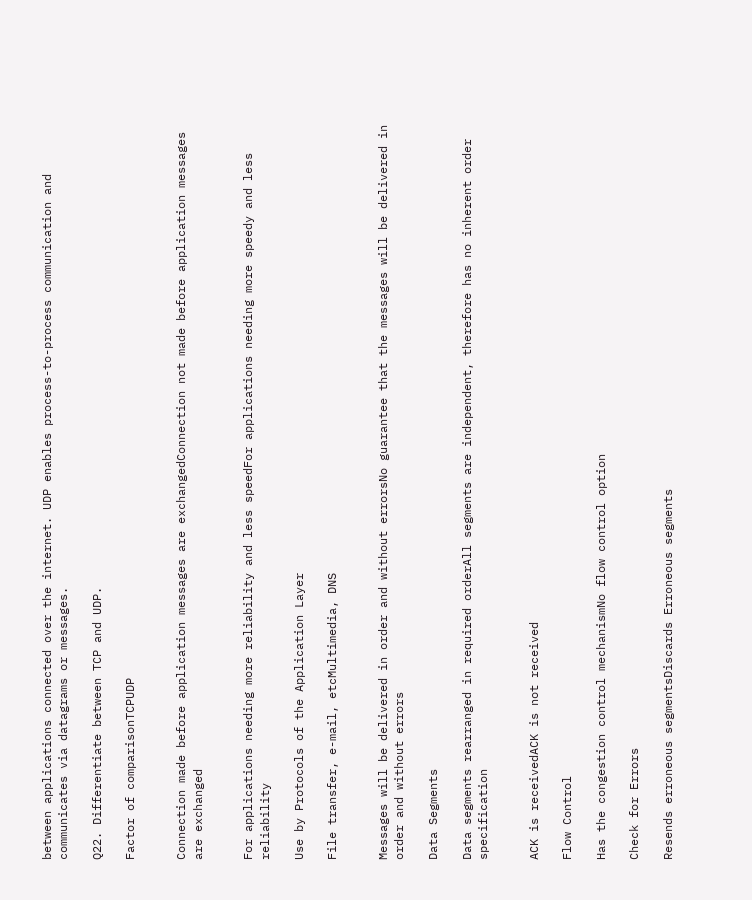between applications connected over the internet. UDP enables process-to-process communication and communicates via datagrams or messages.

Q22. Differentiate between TCP and UDP.

Factor of comparisonTCPUDP


Connection made before application messages are exchangedConnection not made before application messages are exchanged


For applications needing more reliability and less speedFor applications needing more speedy and less reliability

Use by Protocols of the Application Layer

File transfer, e-mail, etcMultimedia, DNS


Messages will be delivered in order and without errorsNo guarantee that the messages will be delivered in order and without errors

Data Segments

Data segments rearranged in required orderAll segments are independent, therefore has no inherent order specification


ACK is receivedACK is not received

Flow Control

Has the congestion control mechanismNo flow control option

Check for Errors

Resends erroneous segmentsDiscards Erroneous segments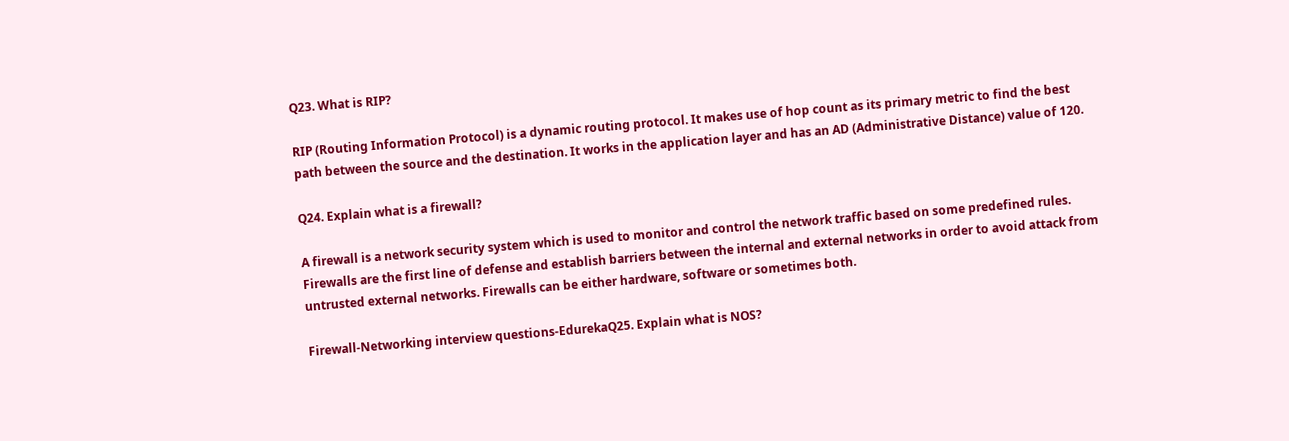Q23. What is RIP?

RIP (Routing Information Protocol) is a dynamic routing protocol. It makes use of hop count as its primary metric to find the best path between the source and the destination. It works in the application layer and has an AD (Administrative Distance) value of 120.

Q24. Explain what is a firewall?

A firewall is a network security system which is used to monitor and control the network traffic based on some predefined rules. Firewalls are the first line of defense and establish barriers between the internal and external networks in order to avoid attack from untrusted external networks. Firewalls can be either hardware, software or sometimes both.

Firewall-Networking interview questions-EdurekaQ25. Explain what is NOS?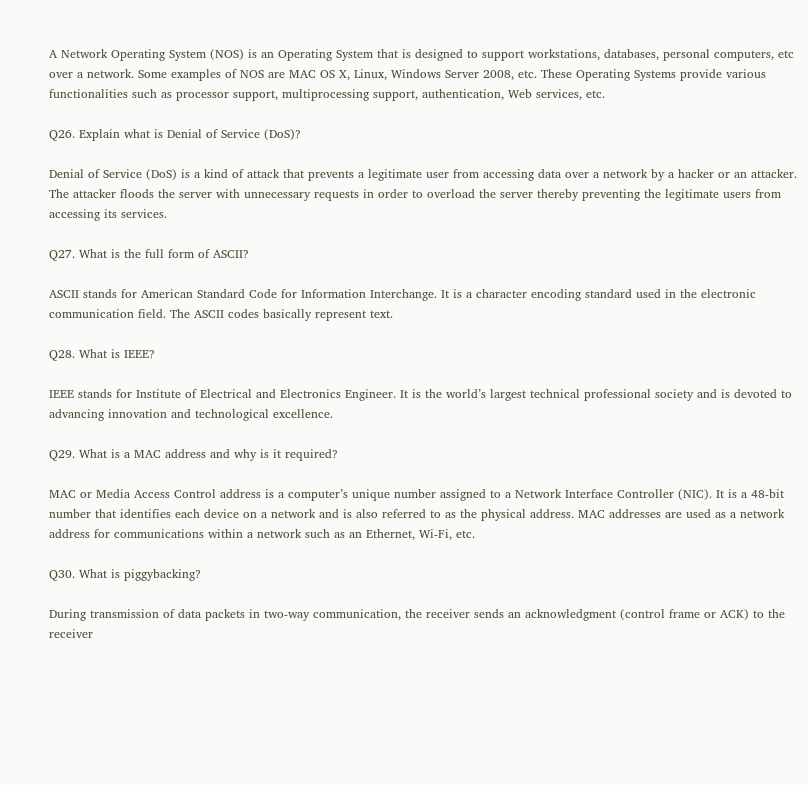A Network Operating System (NOS) is an Operating System that is designed to support workstations, databases, personal computers, etc over a network. Some examples of NOS are MAC OS X, Linux, Windows Server 2008, etc. These Operating Systems provide various functionalities such as processor support, multiprocessing support, authentication, Web services, etc.

Q26. Explain what is Denial of Service (DoS)?

Denial of Service (DoS) is a kind of attack that prevents a legitimate user from accessing data over a network by a hacker or an attacker. The attacker floods the server with unnecessary requests in order to overload the server thereby preventing the legitimate users from accessing its services.

Q27. What is the full form of ASCII?

ASCII stands for American Standard Code for Information Interchange. It is a character encoding standard used in the electronic communication field. The ASCII codes basically represent text.

Q28. What is IEEE?

IEEE stands for Institute of Electrical and Electronics Engineer. It is the world’s largest technical professional society and is devoted to advancing innovation and technological excellence.

Q29. What is a MAC address and why is it required?

MAC or Media Access Control address is a computer’s unique number assigned to a Network Interface Controller (NIC). It is a 48-bit number that identifies each device on a network and is also referred to as the physical address. MAC addresses are used as a network address for communications within a network such as an Ethernet, Wi-Fi, etc.

Q30. What is piggybacking?

During transmission of data packets in two-way communication, the receiver sends an acknowledgment (control frame or ACK) to the receiver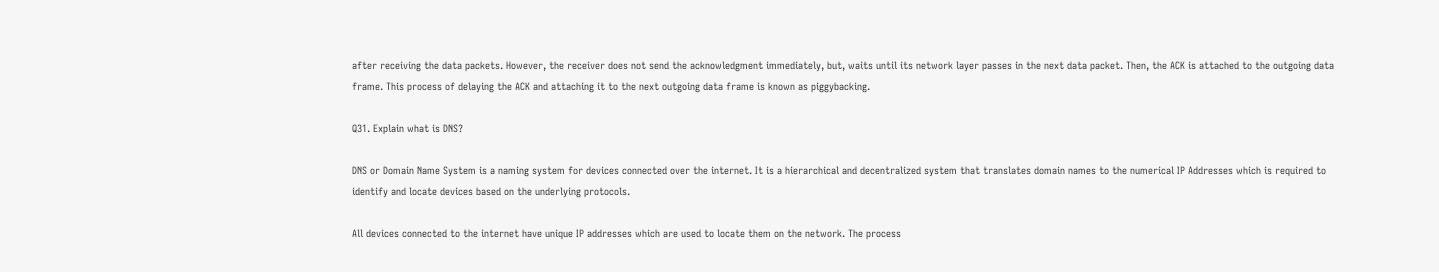after receiving the data packets. However, the receiver does not send the acknowledgment immediately, but, waits until its network layer passes in the next data packet. Then, the ACK is attached to the outgoing data frame. This process of delaying the ACK and attaching it to the next outgoing data frame is known as piggybacking.

Q31. Explain what is DNS?

DNS or Domain Name System is a naming system for devices connected over the internet. It is a hierarchical and decentralized system that translates domain names to the numerical IP Addresses which is required to identify and locate devices based on the underlying protocols.

All devices connected to the internet have unique IP addresses which are used to locate them on the network. The process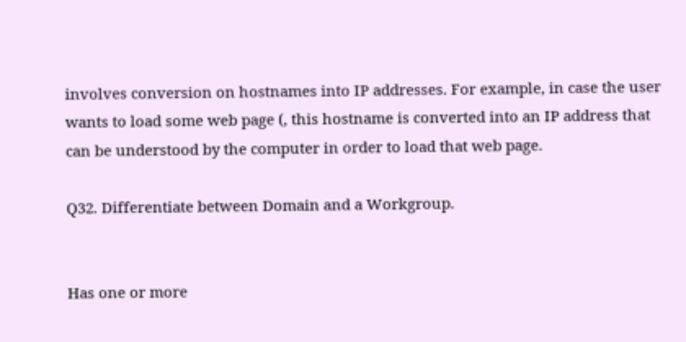involves conversion on hostnames into IP addresses. For example, in case the user wants to load some web page (, this hostname is converted into an IP address that can be understood by the computer in order to load that web page.

Q32. Differentiate between Domain and a Workgroup.


Has one or more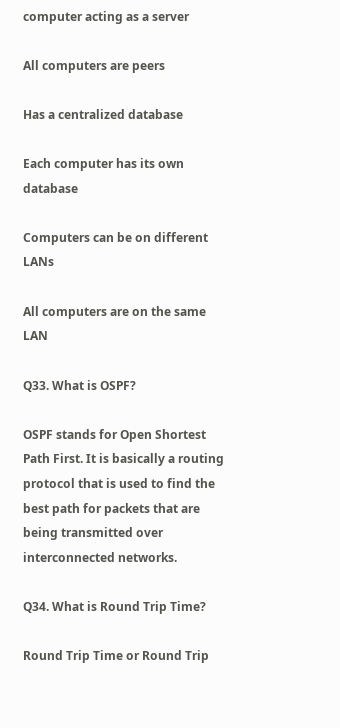computer acting as a server

All computers are peers

Has a centralized database

Each computer has its own database

Computers can be on different LANs

All computers are on the same LAN

Q33. What is OSPF?

OSPF stands for Open Shortest Path First. It is basically a routing protocol that is used to find the best path for packets that are being transmitted over interconnected networks.

Q34. What is Round Trip Time?

Round Trip Time or Round Trip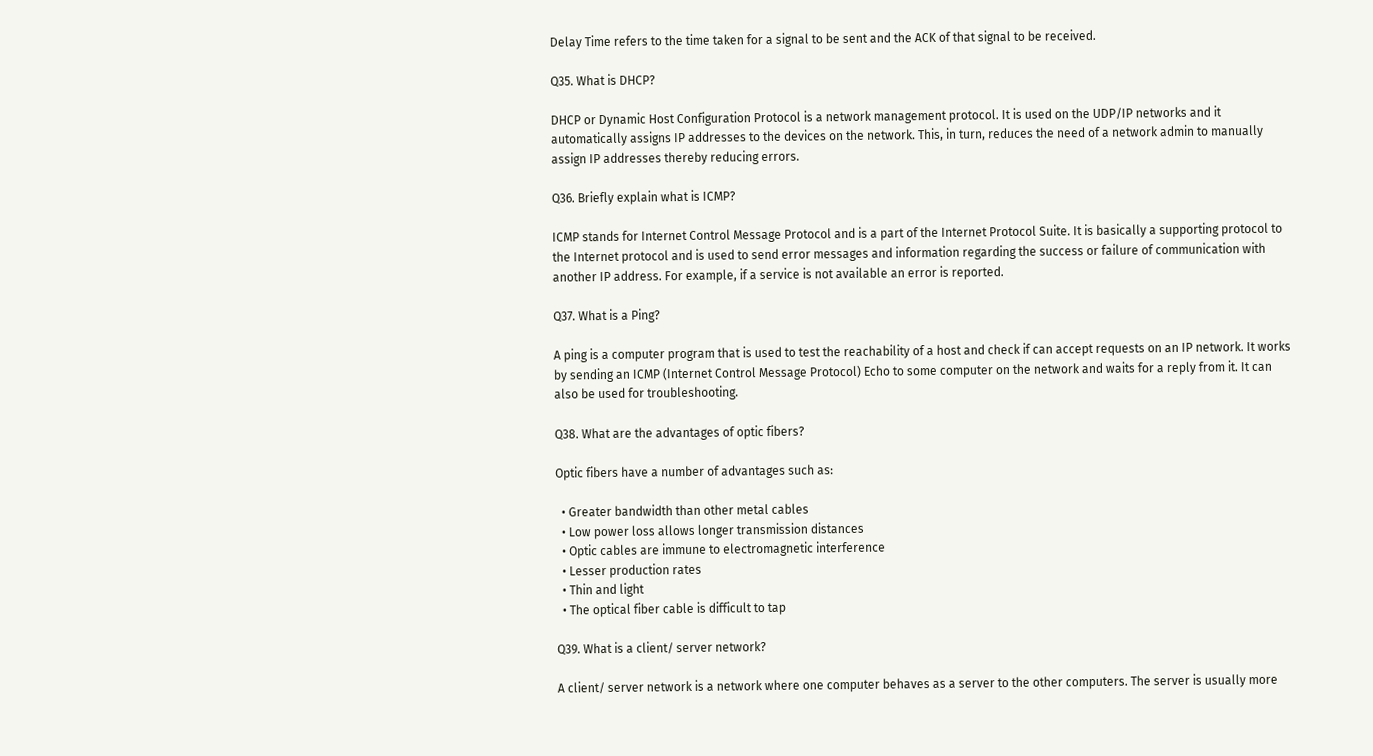Delay Time refers to the time taken for a signal to be sent and the ACK of that signal to be received.

Q35. What is DHCP?

DHCP or Dynamic Host Configuration Protocol is a network management protocol. It is used on the UDP/IP networks and it automatically assigns IP addresses to the devices on the network. This, in turn, reduces the need of a network admin to manually assign IP addresses thereby reducing errors.

Q36. Briefly explain what is ICMP?

ICMP stands for Internet Control Message Protocol and is a part of the Internet Protocol Suite. It is basically a supporting protocol to the Internet protocol and is used to send error messages and information regarding the success or failure of communication with another IP address. For example, if a service is not available an error is reported.

Q37. What is a Ping?

A ping is a computer program that is used to test the reachability of a host and check if can accept requests on an IP network. It works by sending an ICMP (Internet Control Message Protocol) Echo to some computer on the network and waits for a reply from it. It can also be used for troubleshooting.

Q38. What are the advantages of optic fibers?

Optic fibers have a number of advantages such as:

  • Greater bandwidth than other metal cables
  • Low power loss allows longer transmission distances
  • Optic cables are immune to electromagnetic interference
  • Lesser production rates
  • Thin and light
  • The optical fiber cable is difficult to tap

Q39. What is a client/ server network?

A client/ server network is a network where one computer behaves as a server to the other computers. The server is usually more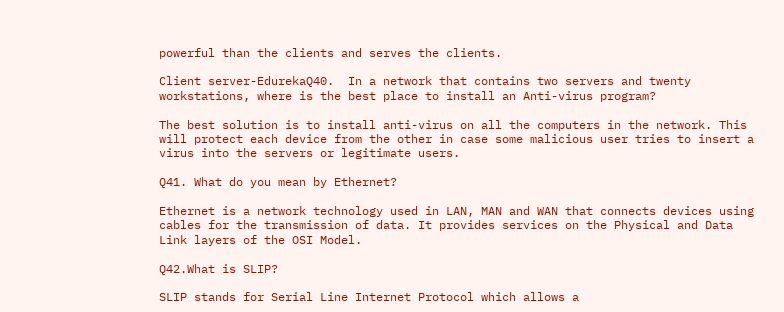powerful than the clients and serves the clients.

Client server-EdurekaQ40.  In a network that contains two servers and twenty workstations, where is the best place to install an Anti-virus program?

The best solution is to install anti-virus on all the computers in the network. This will protect each device from the other in case some malicious user tries to insert a virus into the servers or legitimate users.

Q41. What do you mean by Ethernet?

Ethernet is a network technology used in LAN, MAN and WAN that connects devices using cables for the transmission of data. It provides services on the Physical and Data Link layers of the OSI Model.

Q42.What is SLIP?

SLIP stands for Serial Line Internet Protocol which allows a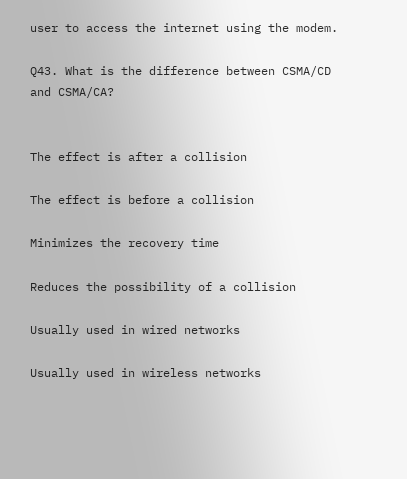user to access the internet using the modem.

Q43. What is the difference between CSMA/CD and CSMA/CA?


The effect is after a collision

The effect is before a collision

Minimizes the recovery time

Reduces the possibility of a collision

Usually used in wired networks

Usually used in wireless networks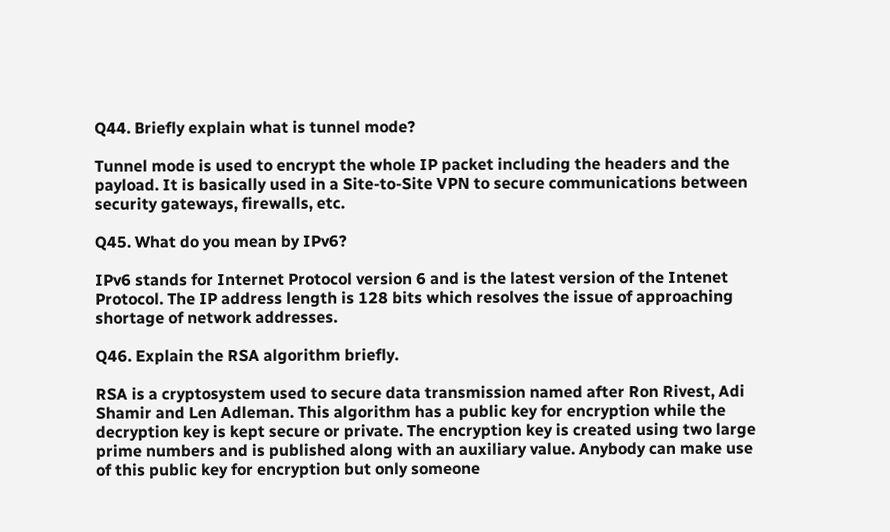Q44. Briefly explain what is tunnel mode?

Tunnel mode is used to encrypt the whole IP packet including the headers and the payload. It is basically used in a Site-to-Site VPN to secure communications between security gateways, firewalls, etc.

Q45. What do you mean by IPv6?

IPv6 stands for Internet Protocol version 6 and is the latest version of the Intenet Protocol. The IP address length is 128 bits which resolves the issue of approaching shortage of network addresses.

Q46. Explain the RSA algorithm briefly.

RSA is a cryptosystem used to secure data transmission named after Ron Rivest, Adi Shamir and Len Adleman. This algorithm has a public key for encryption while the decryption key is kept secure or private. The encryption key is created using two large prime numbers and is published along with an auxiliary value. Anybody can make use of this public key for encryption but only someone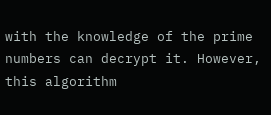with the knowledge of the prime numbers can decrypt it. However, this algorithm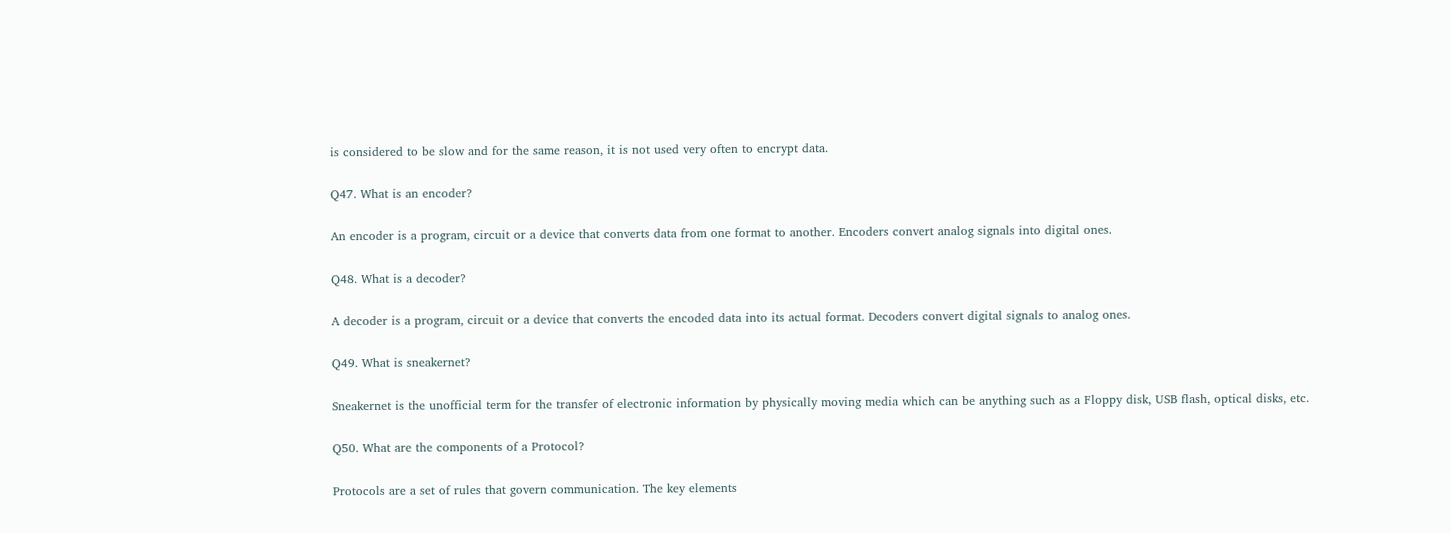is considered to be slow and for the same reason, it is not used very often to encrypt data.

Q47. What is an encoder?

An encoder is a program, circuit or a device that converts data from one format to another. Encoders convert analog signals into digital ones.

Q48. What is a decoder?

A decoder is a program, circuit or a device that converts the encoded data into its actual format. Decoders convert digital signals to analog ones.

Q49. What is sneakernet?

Sneakernet is the unofficial term for the transfer of electronic information by physically moving media which can be anything such as a Floppy disk, USB flash, optical disks, etc.

Q50. What are the components of a Protocol?

Protocols are a set of rules that govern communication. The key elements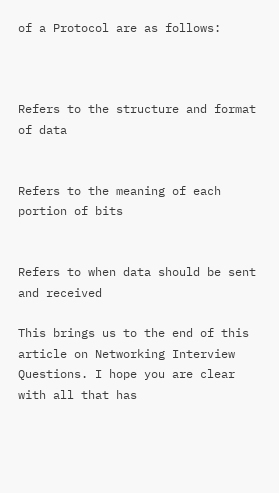of a Protocol are as follows:



Refers to the structure and format of data


Refers to the meaning of each portion of bits


Refers to when data should be sent and received

This brings us to the end of this article on Networking Interview Questions. I hope you are clear with all that has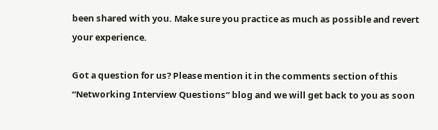been shared with you. Make sure you practice as much as possible and revert your experience.

Got a question for us? Please mention it in the comments section of this “Networking Interview Questions” blog and we will get back to you as soon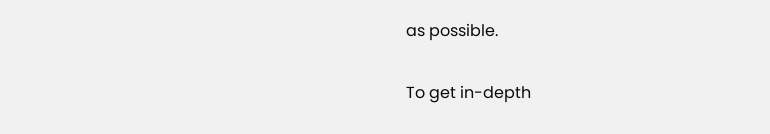as possible.

To get in-depth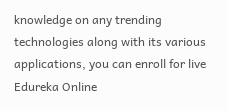knowledge on any trending technologies along with its various applications, you can enroll for live Edureka Online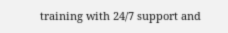training with 24/7 support and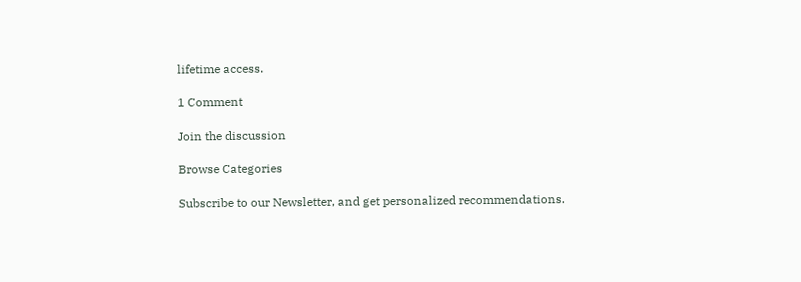lifetime access.

1 Comment

Join the discussion

Browse Categories

Subscribe to our Newsletter, and get personalized recommendations.